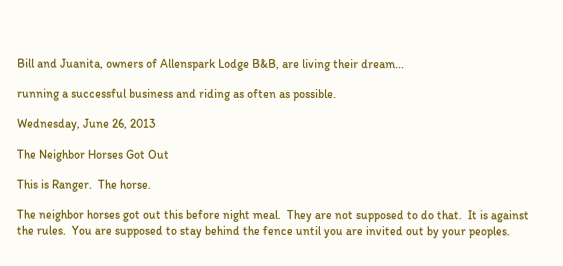Bill and Juanita, owners of Allenspark Lodge B&B, are living their dream...

running a successful business and riding as often as possible.

Wednesday, June 26, 2013

The Neighbor Horses Got Out

This is Ranger.  The horse.

The neighbor horses got out this before night meal.  They are not supposed to do that.  It is against the rules.  You are supposed to stay behind the fence until you are invited out by your peoples.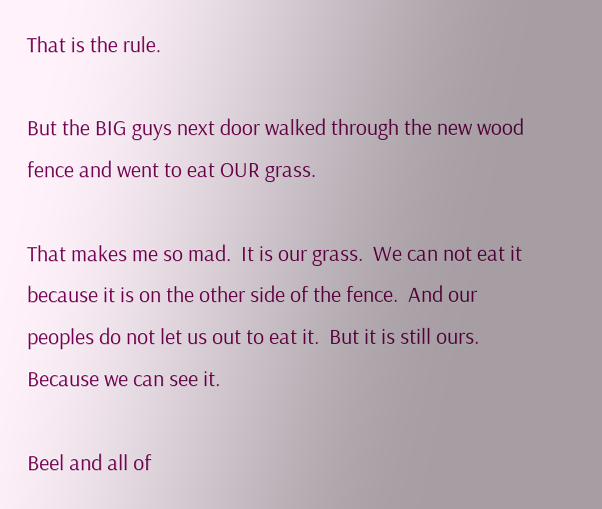That is the rule.

But the BIG guys next door walked through the new wood fence and went to eat OUR grass.

That makes me so mad.  It is our grass.  We can not eat it because it is on the other side of the fence.  And our peoples do not let us out to eat it.  But it is still ours.  Because we can see it.

Beel and all of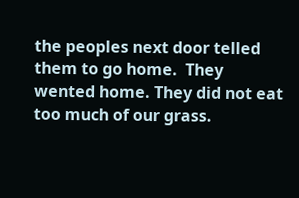the peoples next door telled them to go home.  They wented home. They did not eat too much of our grass.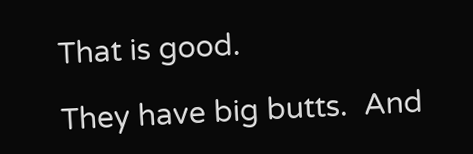That is good.

They have big butts.  And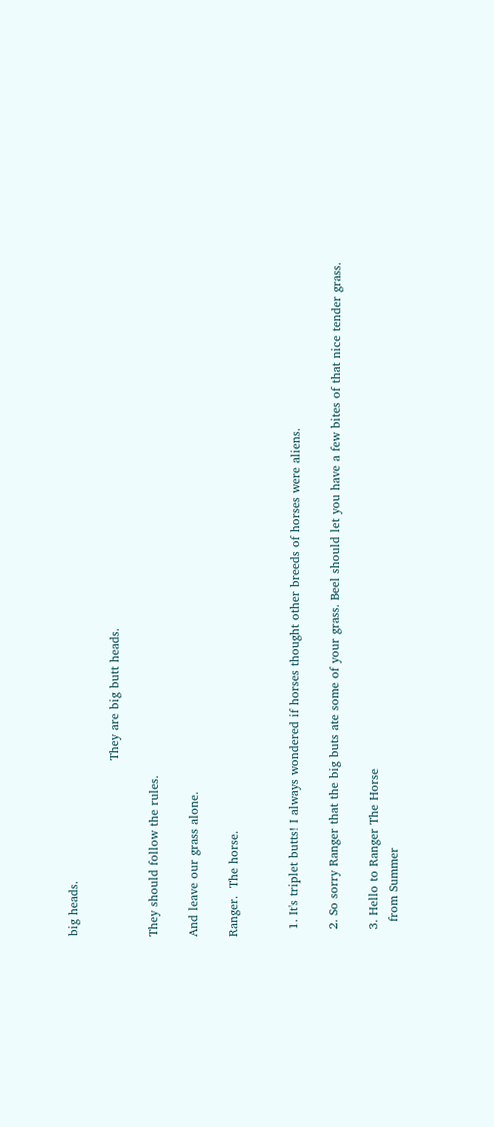big heads.

                                            They are big butt heads.

They should follow the rules.

And leave our grass alone.

Ranger.  The horse.


  1. It's triplet butts! I always wondered if horses thought other breeds of horses were aliens.

  2. So sorry Ranger that the big buts ate some of your grass. Beel should let you have a few bites of that nice tender grass.

  3. Hello to Ranger The Horse
    from Summer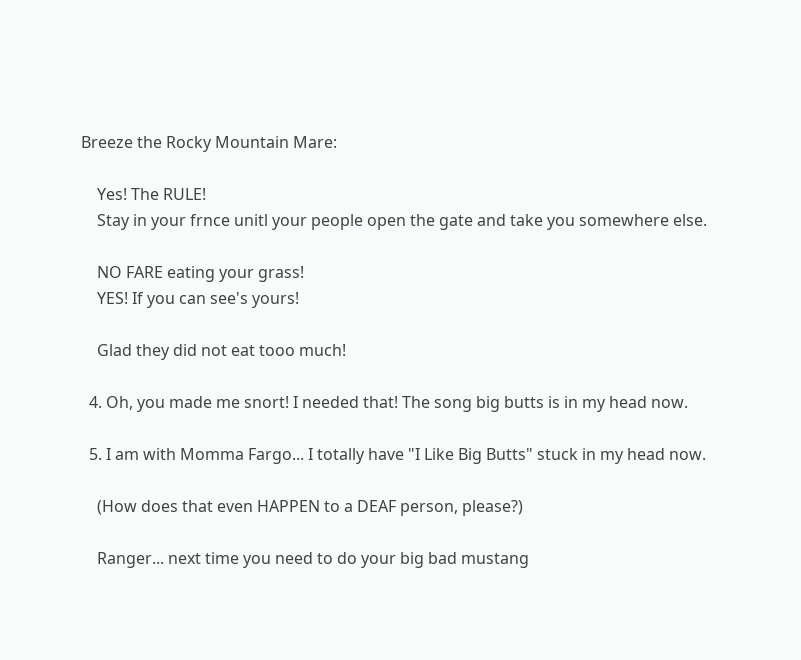Breeze the Rocky Mountain Mare:

    Yes! The RULE!
    Stay in your frnce unitl your people open the gate and take you somewhere else.

    NO FARE eating your grass!
    YES! If you can see's yours!

    Glad they did not eat tooo much!

  4. Oh, you made me snort! I needed that! The song big butts is in my head now.

  5. I am with Momma Fargo... I totally have "I Like Big Butts" stuck in my head now.

    (How does that even HAPPEN to a DEAF person, please?)

    Ranger... next time you need to do your big bad mustang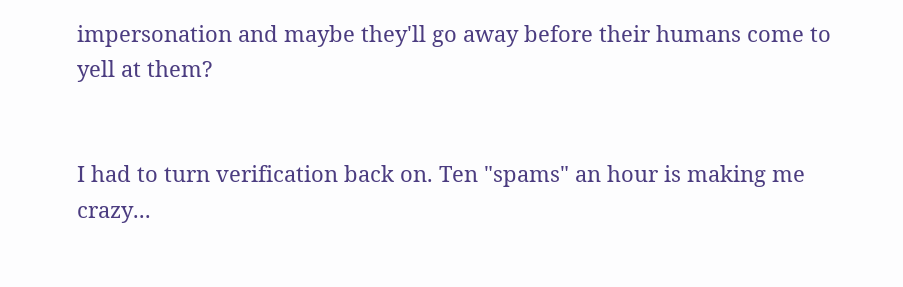impersonation and maybe they'll go away before their humans come to yell at them?


I had to turn verification back on. Ten "spams" an hour is making me crazy...